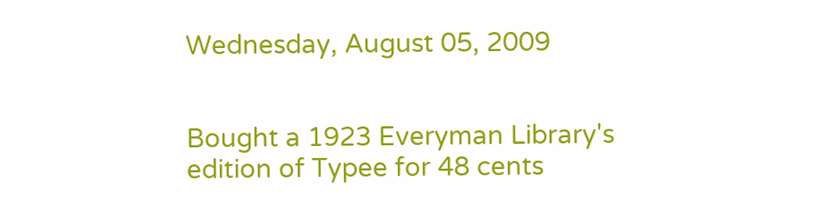Wednesday, August 05, 2009


Bought a 1923 Everyman Library's edition of Typee for 48 cents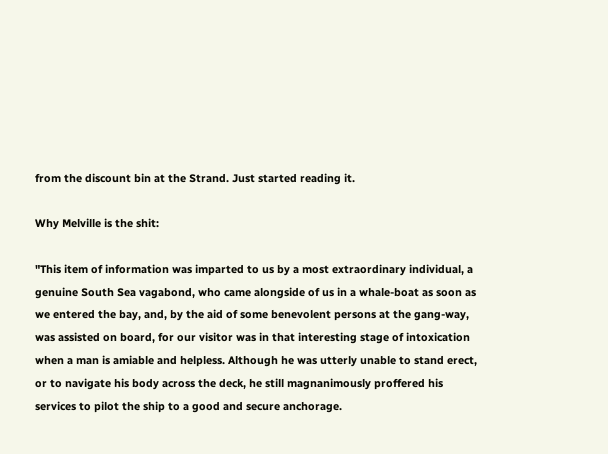from the discount bin at the Strand. Just started reading it.

Why Melville is the shit:

"This item of information was imparted to us by a most extraordinary individual, a genuine South Sea vagabond, who came alongside of us in a whale-boat as soon as we entered the bay, and, by the aid of some benevolent persons at the gang-way, was assisted on board, for our visitor was in that interesting stage of intoxication when a man is amiable and helpless. Although he was utterly unable to stand erect, or to navigate his body across the deck, he still magnanimously proffered his services to pilot the ship to a good and secure anchorage.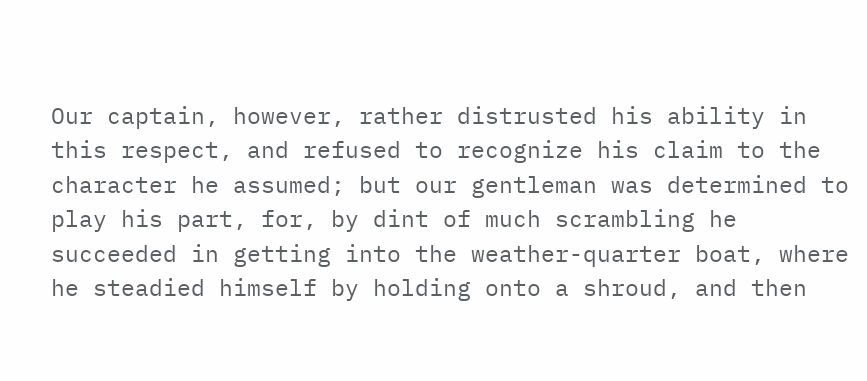Our captain, however, rather distrusted his ability in this respect, and refused to recognize his claim to the character he assumed; but our gentleman was determined to play his part, for, by dint of much scrambling he succeeded in getting into the weather-quarter boat, where he steadied himself by holding onto a shroud, and then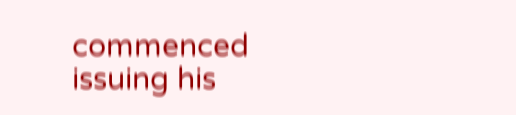commenced issuing his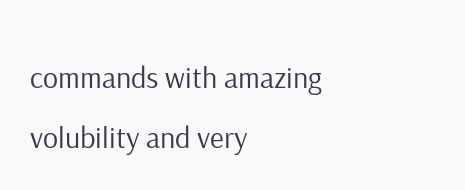commands with amazing volubility and very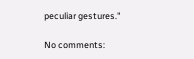peculiar gestures."

No comments: